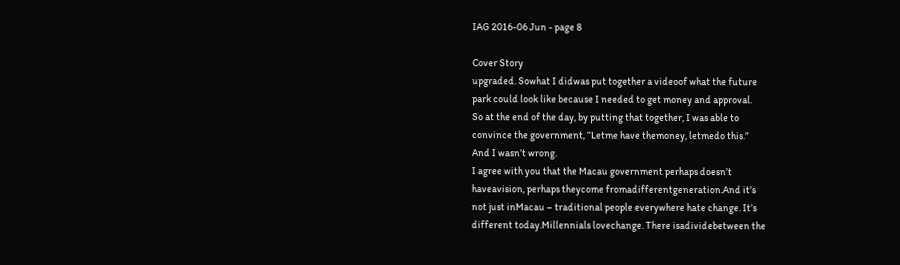IAG 2016-06 Jun - page 8

Cover Story
upgraded. Sowhat I didwas put together a videoof what the future
park could look like because I needed to get money and approval.
So at the end of the day, by putting that together, I was able to
convince the government, “Letme have themoney, letmedo this.”
And I wasn’t wrong.
I agree with you that the Macau government perhaps doesn’t
haveavision, perhaps theycome fromadifferentgeneration.And it’s
not just inMacau – traditional people everywhere hate change. It’s
different today.Millennials lovechange. There isadividebetween the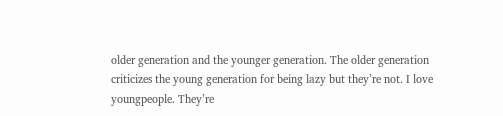older generation and the younger generation. The older generation
criticizes the young generation for being lazy but they’re not. I love
youngpeople. They’re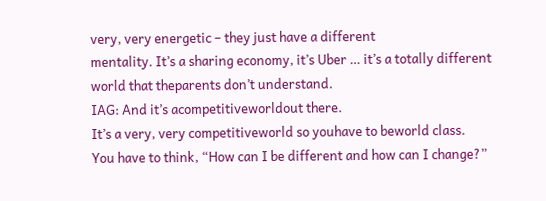very, very energetic – they just have a different
mentality. It’s a sharing economy, it’s Uber … it’s a totally different
world that theparents don’t understand.
IAG: And it’s acompetitiveworldout there.
It’s a very, very competitiveworld so youhave to beworld class.
You have to think, “How can I be different and how can I change?”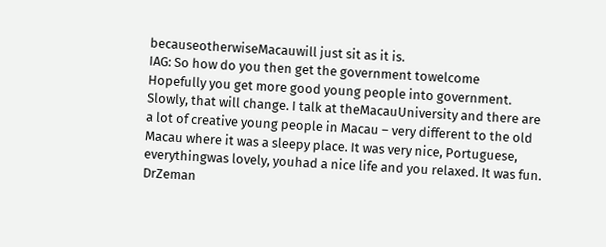becauseotherwiseMacauwill just sit as it is.
IAG: So how do you then get the government towelcome
Hopefully you get more good young people into government.
Slowly, that will change. I talk at theMacauUniversity and there are
a lot of creative young people in Macau – very different to the old
Macau where it was a sleepy place. It was very nice, Portuguese,
everythingwas lovely, youhad a nice life and you relaxed. It was fun.
DrZeman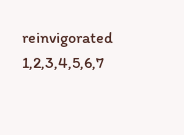reinvigorated
1,2,3,4,5,6,7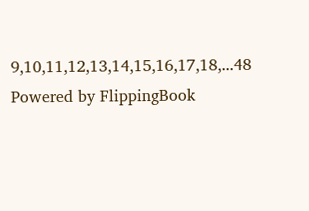9,10,11,12,13,14,15,16,17,18,...48
Powered by FlippingBook